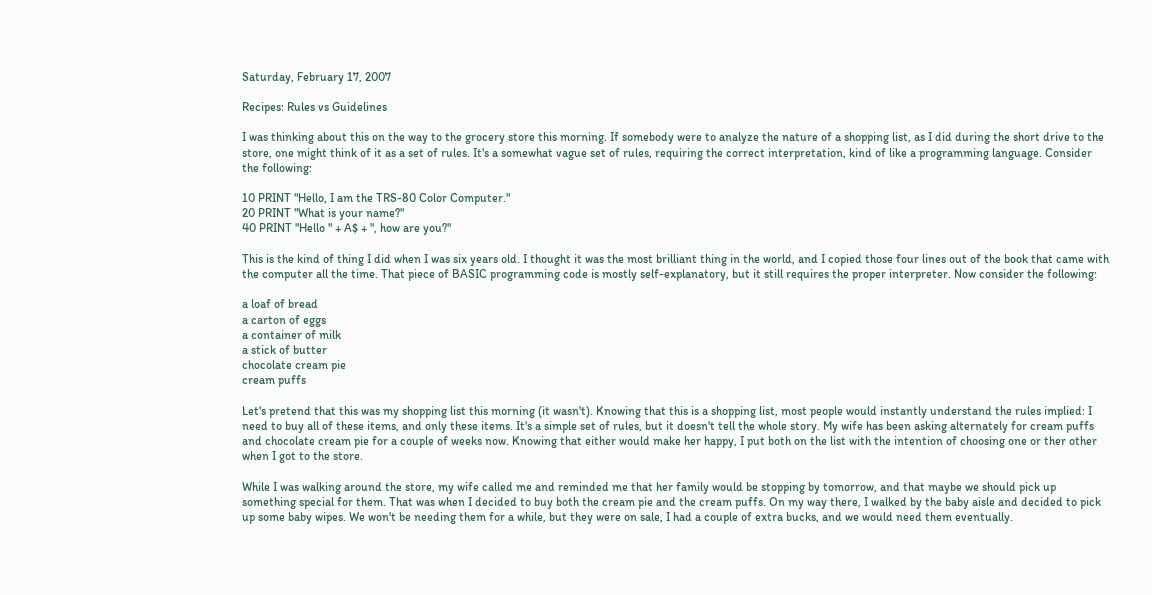Saturday, February 17, 2007

Recipes: Rules vs Guidelines

I was thinking about this on the way to the grocery store this morning. If somebody were to analyze the nature of a shopping list, as I did during the short drive to the store, one might think of it as a set of rules. It's a somewhat vague set of rules, requiring the correct interpretation, kind of like a programming language. Consider the following:

10 PRINT "Hello, I am the TRS-80 Color Computer."
20 PRINT "What is your name?"
40 PRINT "Hello " + A$ + ", how are you?"

This is the kind of thing I did when I was six years old. I thought it was the most brilliant thing in the world, and I copied those four lines out of the book that came with the computer all the time. That piece of BASIC programming code is mostly self-explanatory, but it still requires the proper interpreter. Now consider the following:

a loaf of bread
a carton of eggs
a container of milk
a stick of butter
chocolate cream pie
cream puffs

Let's pretend that this was my shopping list this morning (it wasn't). Knowing that this is a shopping list, most people would instantly understand the rules implied: I need to buy all of these items, and only these items. It's a simple set of rules, but it doesn't tell the whole story. My wife has been asking alternately for cream puffs and chocolate cream pie for a couple of weeks now. Knowing that either would make her happy, I put both on the list with the intention of choosing one or ther other when I got to the store.

While I was walking around the store, my wife called me and reminded me that her family would be stopping by tomorrow, and that maybe we should pick up something special for them. That was when I decided to buy both the cream pie and the cream puffs. On my way there, I walked by the baby aisle and decided to pick up some baby wipes. We won't be needing them for a while, but they were on sale, I had a couple of extra bucks, and we would need them eventually.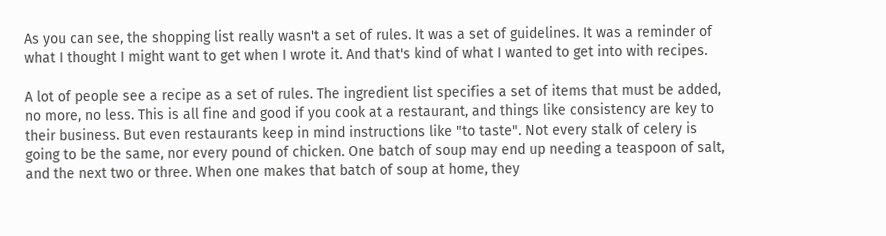As you can see, the shopping list really wasn't a set of rules. It was a set of guidelines. It was a reminder of what I thought I might want to get when I wrote it. And that's kind of what I wanted to get into with recipes.

A lot of people see a recipe as a set of rules. The ingredient list specifies a set of items that must be added, no more, no less. This is all fine and good if you cook at a restaurant, and things like consistency are key to their business. But even restaurants keep in mind instructions like "to taste". Not every stalk of celery is going to be the same, nor every pound of chicken. One batch of soup may end up needing a teaspoon of salt, and the next two or three. When one makes that batch of soup at home, they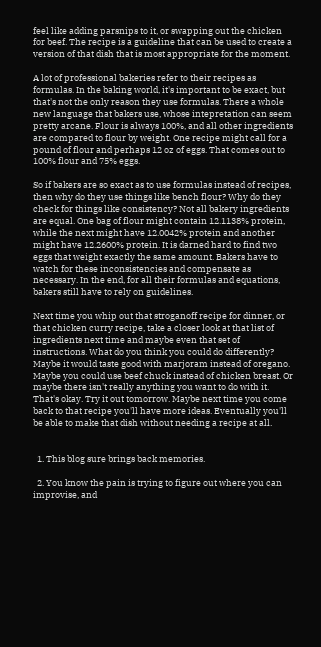feel like adding parsnips to it, or swapping out the chicken for beef. The recipe is a guideline that can be used to create a version of that dish that is most appropriate for the moment.

A lot of professional bakeries refer to their recipes as formulas. In the baking world, it's important to be exact, but that's not the only reason they use formulas. There a whole new language that bakers use, whose intepretation can seem pretty arcane. Flour is always 100%, and all other ingredients are compared to flour by weight. One recipe might call for a pound of flour and perhaps 12 oz of eggs. That comes out to 100% flour and 75% eggs.

So if bakers are so exact as to use formulas instead of recipes, then why do they use things like bench flour? Why do they check for things like consistency? Not all bakery ingredients are equal. One bag of flour might contain 12.1138% protein, while the next might have 12.0042% protein and another might have 12.2600% protein. It is darned hard to find two eggs that weight exactly the same amount. Bakers have to watch for these inconsistencies and compensate as necessary. In the end, for all their formulas and equations, bakers still have to rely on guidelines.

Next time you whip out that stroganoff recipe for dinner, or that chicken curry recipe, take a closer look at that list of ingredients next time and maybe even that set of instructions. What do you think you could do differently? Maybe it would taste good with marjoram instead of oregano. Maybe you could use beef chuck instead of chicken breast. Or maybe there isn't really anything you want to do with it. That's okay. Try it out tomorrow. Maybe next time you come back to that recipe you'll have more ideas. Eventually you'll be able to make that dish without needing a recipe at all.


  1. This blog sure brings back memories.

  2. You know the pain is trying to figure out where you can improvise, and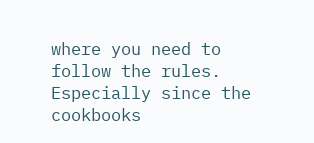where you need to follow the rules. Especially since the cookbooks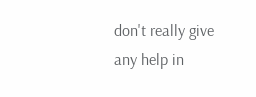don't really give any help in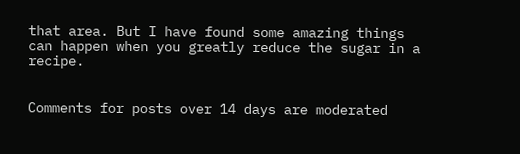that area. But I have found some amazing things can happen when you greatly reduce the sugar in a recipe.


Comments for posts over 14 days are moderated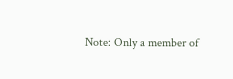Note: Only a member of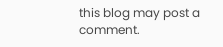this blog may post a comment.